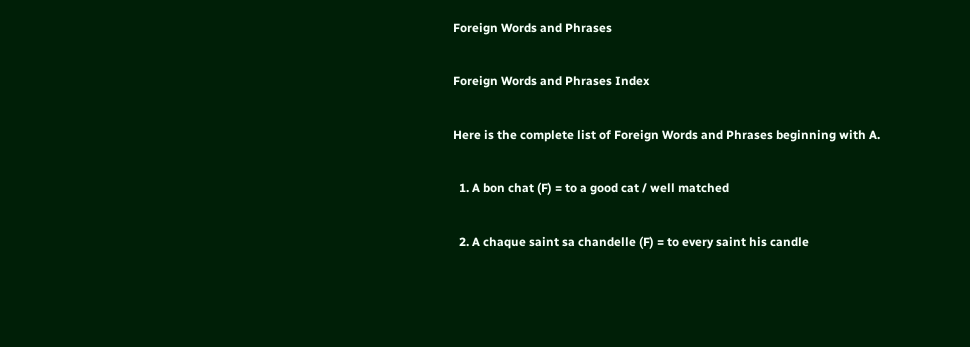Foreign Words and Phrases

Foreign Words and Phrases Index

Here is the complete list of Foreign Words and Phrases beginning with A.

  1. A bon chat (F) = to a good cat / well matched

  2. A chaque saint sa chandelle (F) = to every saint his candle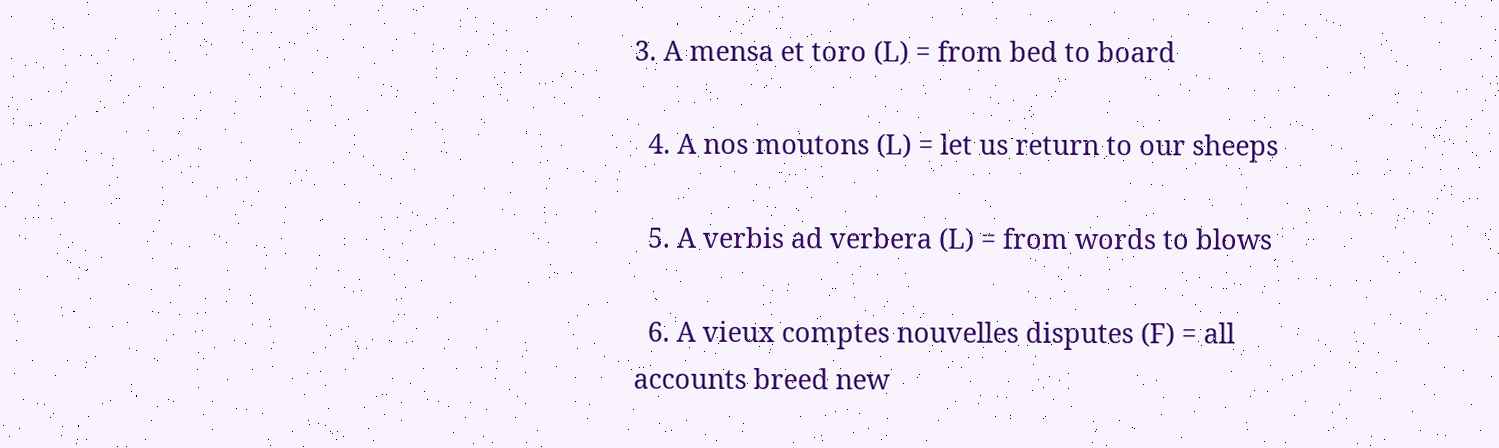3. A mensa et toro (L) = from bed to board

  4. A nos moutons (L) = let us return to our sheeps

  5. A verbis ad verbera (L) = from words to blows

  6. A vieux comptes nouvelles disputes (F) = all accounts breed new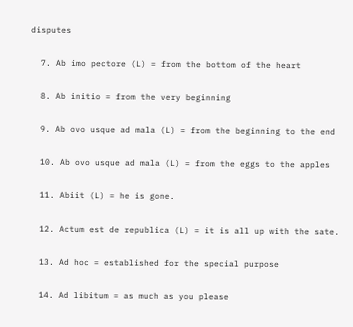disputes

  7. Ab imo pectore (L) = from the bottom of the heart

  8. Ab initio = from the very beginning

  9. Ab ovo usque ad mala (L) = from the beginning to the end

  10. Ab ovo usque ad mala (L) = from the eggs to the apples

  11. Abiit (L) = he is gone.

  12. Actum est de republica (L) = it is all up with the sate.

  13. Ad hoc = established for the special purpose

  14. Ad libitum = as much as you please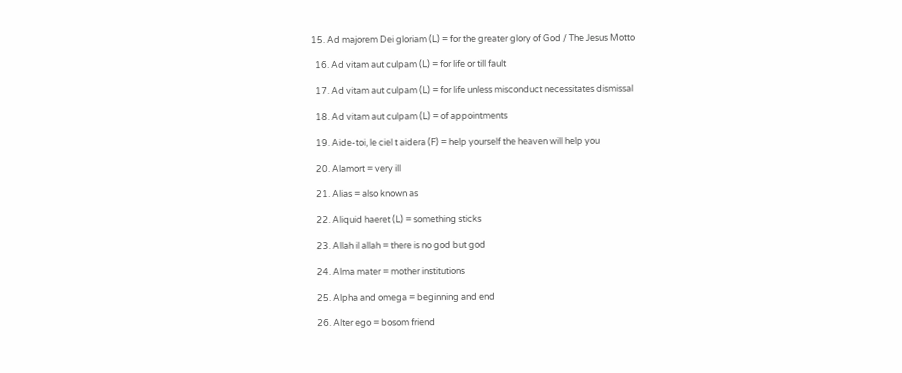15. Ad majorem Dei gloriam (L) = for the greater glory of God / The Jesus Motto

  16. Ad vitam aut culpam (L) = for life or till fault

  17. Ad vitam aut culpam (L) = for life unless misconduct necessitates dismissal

  18. Ad vitam aut culpam (L) = of appointments

  19. Aide-toi, le ciel t aidera (F) = help yourself the heaven will help you

  20. Alamort = very ill

  21. Alias = also known as

  22. Aliquid haeret (L) = something sticks

  23. Allah il allah = there is no god but god

  24. Alma mater = mother institutions

  25. Alpha and omega = beginning and end

  26. Alter ego = bosom friend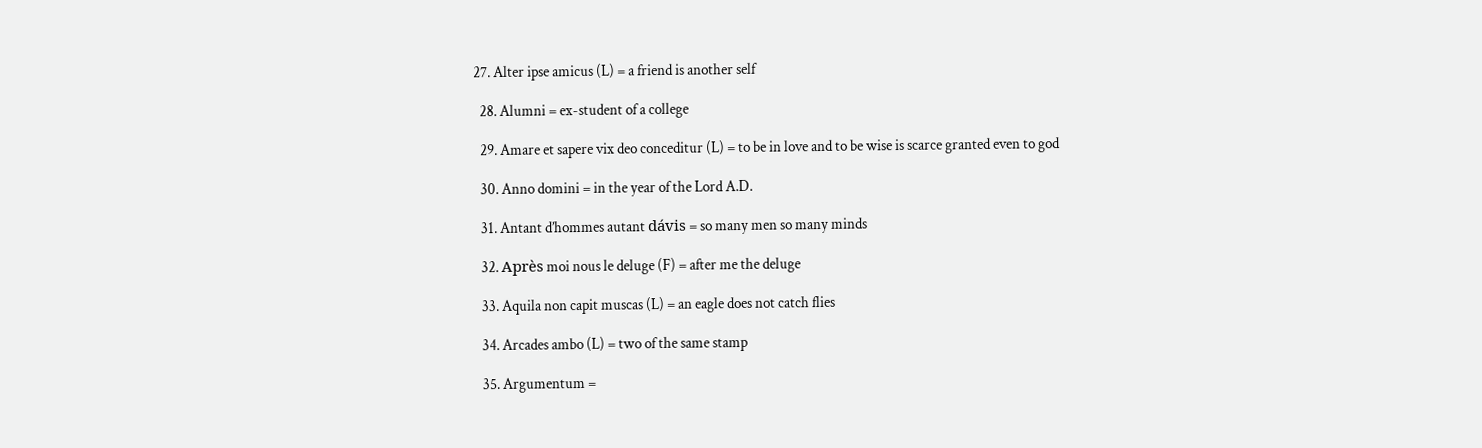27. Alter ipse amicus (L) = a friend is another self

  28. Alumni = ex-student of a college

  29. Amare et sapere vix deo conceditur (L) = to be in love and to be wise is scarce granted even to god

  30. Anno domini = in the year of the Lord A.D.

  31. Antant d’hommes autant dávis = so many men so many minds

  32. Après moi nous le deluge (F) = after me the deluge

  33. Aquila non capit muscas (L) = an eagle does not catch flies

  34. Arcades ambo (L) = two of the same stamp

  35. Argumentum =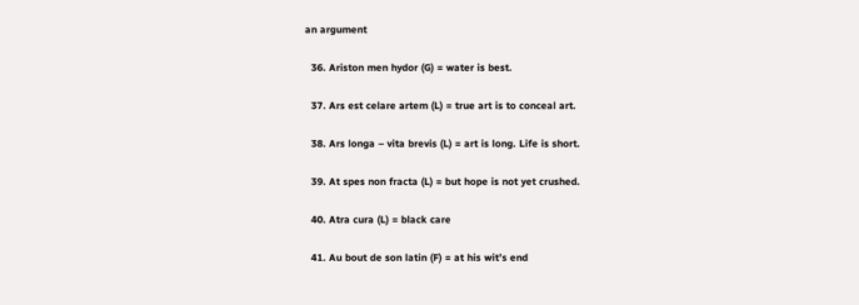an argument

  36. Ariston men hydor (G) = water is best.

  37. Ars est celare artem (L) = true art is to conceal art.

  38. Ars longa – vita brevis (L) = art is long. Life is short.

  39. At spes non fracta (L) = but hope is not yet crushed.

  40. Atra cura (L) = black care

  41. Au bout de son latin (F) = at his wit’s end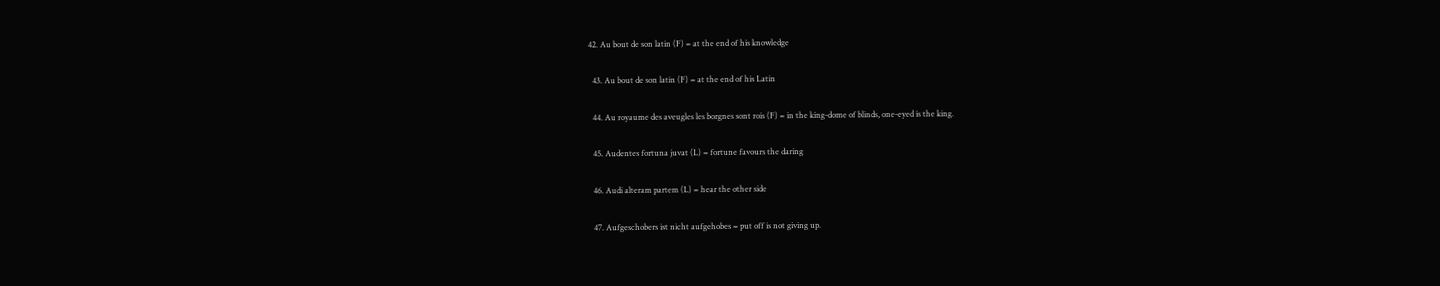42. Au bout de son latin (F) = at the end of his knowledge

  43. Au bout de son latin (F) = at the end of his Latin

  44. Au royaume des aveugles les borgnes sont rois (F) = in the king-dome of blinds, one-eyed is the king.

  45. Audentes fortuna juvat (L) = fortune favours the daring

  46. Audi alteram partem (L) = hear the other side

  47. Aufgeschobers ist nicht aufgehobes = put off is not giving up.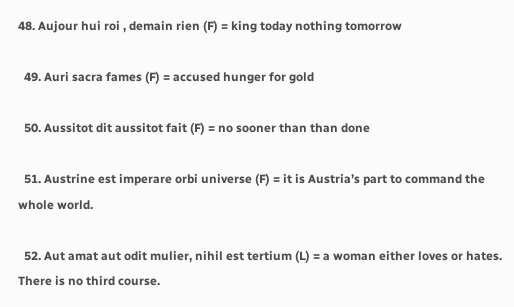48. Aujour hui roi , demain rien (F) = king today nothing tomorrow

  49. Auri sacra fames (F) = accused hunger for gold

  50. Aussitot dit aussitot fait (F) = no sooner than than done

  51. Austrine est imperare orbi universe (F) = it is Austria’s part to command the whole world.

  52. Aut amat aut odit mulier, nihil est tertium (L) = a woman either loves or hates. There is no third course.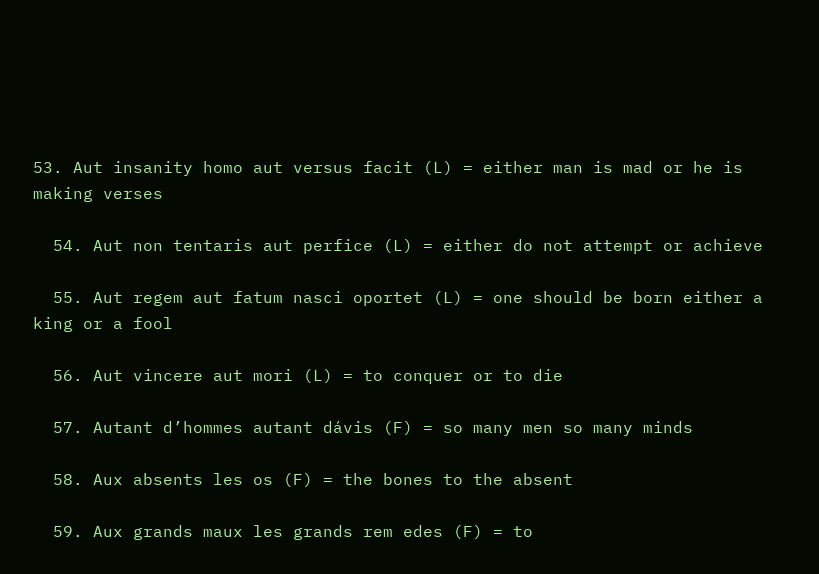53. Aut insanity homo aut versus facit (L) = either man is mad or he is making verses

  54. Aut non tentaris aut perfice (L) = either do not attempt or achieve

  55. Aut regem aut fatum nasci oportet (L) = one should be born either a king or a fool

  56. Aut vincere aut mori (L) = to conquer or to die

  57. Autant d’hommes autant dávis (F) = so many men so many minds

  58. Aux absents les os (F) = the bones to the absent

  59. Aux grands maux les grands rem edes (F) = to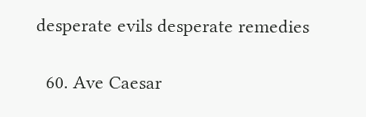desperate evils desperate remedies

  60. Ave Caesar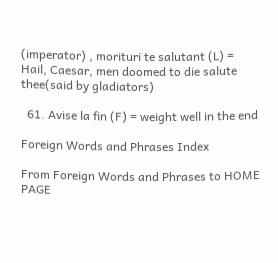(imperator) , morituri te salutant (L) = Hail, Caesar, men doomed to die salute thee(said by gladiators)

  61. Avise la fin (F) = weight well in the end

Foreign Words and Phrases Index

From Foreign Words and Phrases to HOME PAGE